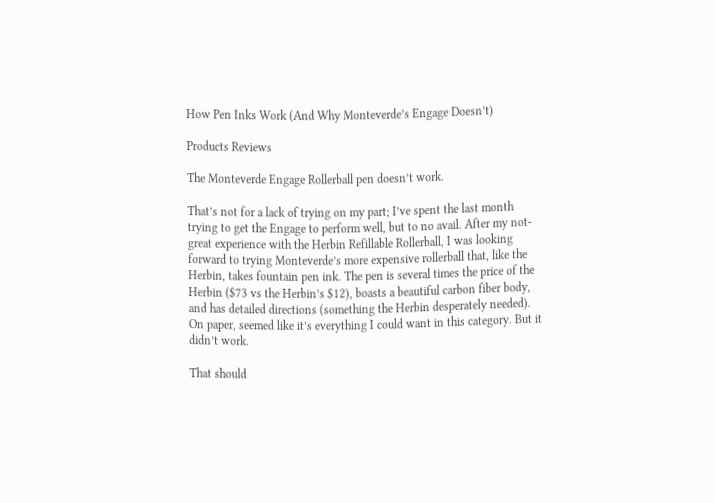How Pen Inks Work (And Why Monteverde’s Engage Doesn’t)

Products Reviews

The Monteverde Engage Rollerball pen doesn’t work.

That’s not for a lack of trying on my part; I’ve spent the last month trying to get the Engage to perform well, but to no avail. After my not-great experience with the Herbin Refillable Rollerball, I was looking forward to trying Monteverde’s more expensive rollerball that, like the Herbin, takes fountain pen ink. The pen is several times the price of the Herbin ($73 vs the Herbin’s $12), boasts a beautiful carbon fiber body, and has detailed directions (something the Herbin desperately needed). On paper, seemed like it’s everything I could want in this category. But it didn’t work.

That should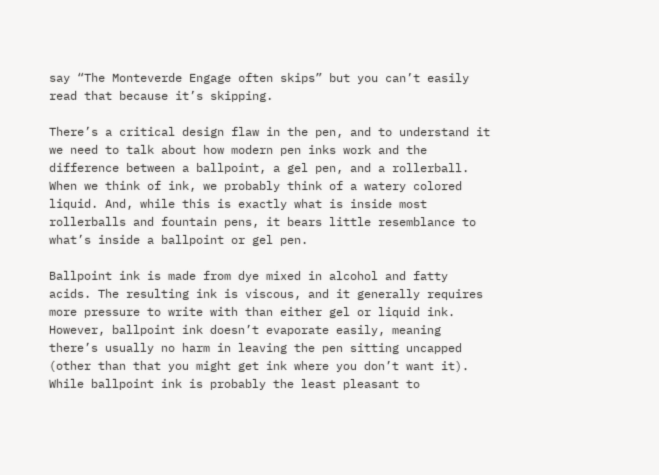say “The Monteverde Engage often skips” but you can’t easily read that because it’s skipping.

There’s a critical design flaw in the pen, and to understand it we need to talk about how modern pen inks work and the difference between a ballpoint, a gel pen, and a rollerball. When we think of ink, we probably think of a watery colored liquid. And, while this is exactly what is inside most rollerballs and fountain pens, it bears little resemblance to what’s inside a ballpoint or gel pen.

Ballpoint ink is made from dye mixed in alcohol and fatty acids. The resulting ink is viscous, and it generally requires more pressure to write with than either gel or liquid ink. However, ballpoint ink doesn’t evaporate easily, meaning there’s usually no harm in leaving the pen sitting uncapped (other than that you might get ink where you don’t want it). While ballpoint ink is probably the least pleasant to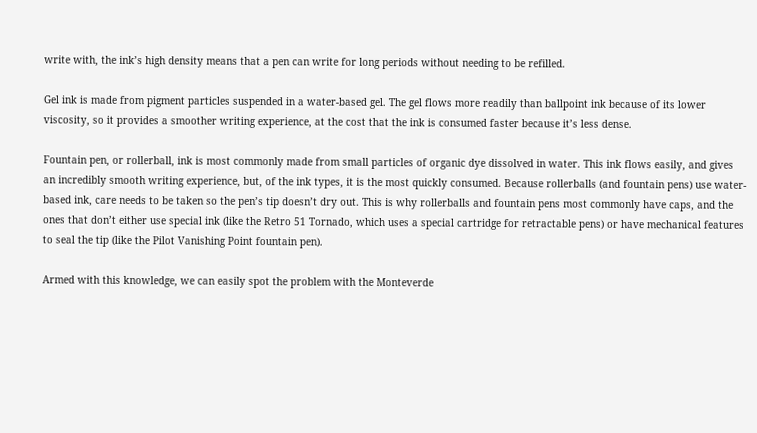write with, the ink’s high density means that a pen can write for long periods without needing to be refilled.

Gel ink is made from pigment particles suspended in a water-based gel. The gel flows more readily than ballpoint ink because of its lower viscosity, so it provides a smoother writing experience, at the cost that the ink is consumed faster because it’s less dense.

Fountain pen, or rollerball, ink is most commonly made from small particles of organic dye dissolved in water. This ink flows easily, and gives an incredibly smooth writing experience, but, of the ink types, it is the most quickly consumed. Because rollerballs (and fountain pens) use water-based ink, care needs to be taken so the pen’s tip doesn’t dry out. This is why rollerballs and fountain pens most commonly have caps, and the ones that don’t either use special ink (like the Retro 51 Tornado, which uses a special cartridge for retractable pens) or have mechanical features to seal the tip (like the Pilot Vanishing Point fountain pen).

Armed with this knowledge, we can easily spot the problem with the Monteverde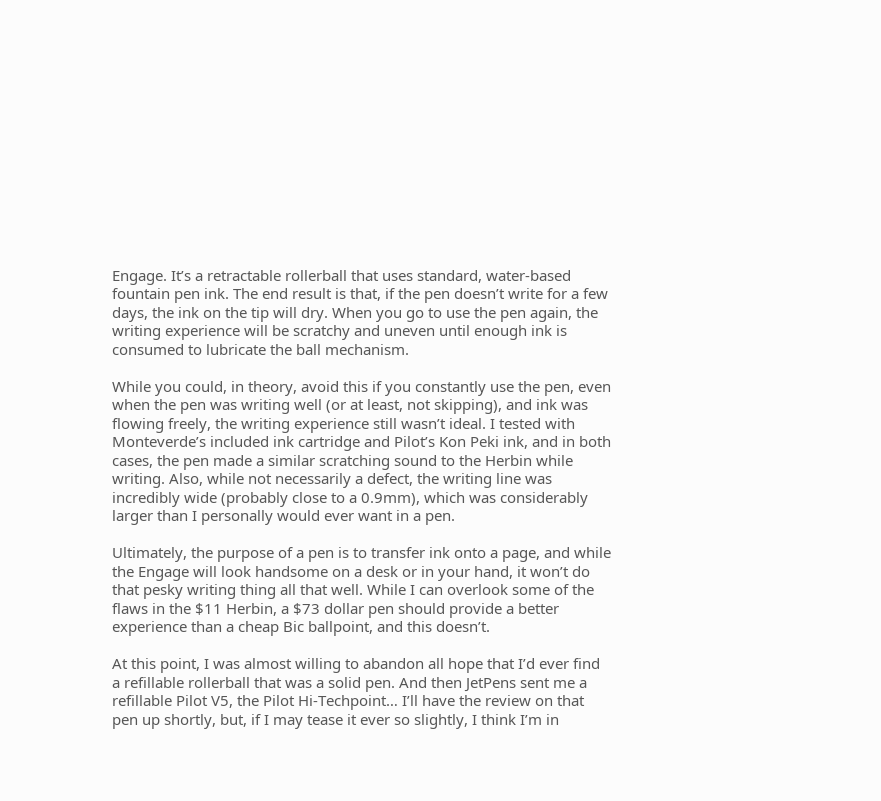Engage. It’s a retractable rollerball that uses standard, water-based fountain pen ink. The end result is that, if the pen doesn’t write for a few days, the ink on the tip will dry. When you go to use the pen again, the writing experience will be scratchy and uneven until enough ink is consumed to lubricate the ball mechanism.

While you could, in theory, avoid this if you constantly use the pen, even when the pen was writing well (or at least, not skipping), and ink was flowing freely, the writing experience still wasn’t ideal. I tested with Monteverde’s included ink cartridge and Pilot’s Kon Peki ink, and in both cases, the pen made a similar scratching sound to the Herbin while writing. Also, while not necessarily a defect, the writing line was incredibly wide (probably close to a 0.9mm), which was considerably larger than I personally would ever want in a pen.

Ultimately, the purpose of a pen is to transfer ink onto a page, and while the Engage will look handsome on a desk or in your hand, it won’t do that pesky writing thing all that well. While I can overlook some of the flaws in the $11 Herbin, a $73 dollar pen should provide a better experience than a cheap Bic ballpoint, and this doesn’t.

At this point, I was almost willing to abandon all hope that I’d ever find a refillable rollerball that was a solid pen. And then JetPens sent me a refillable Pilot V5, the Pilot Hi-Techpoint… I’ll have the review on that pen up shortly, but, if I may tease it ever so slightly, I think I’m in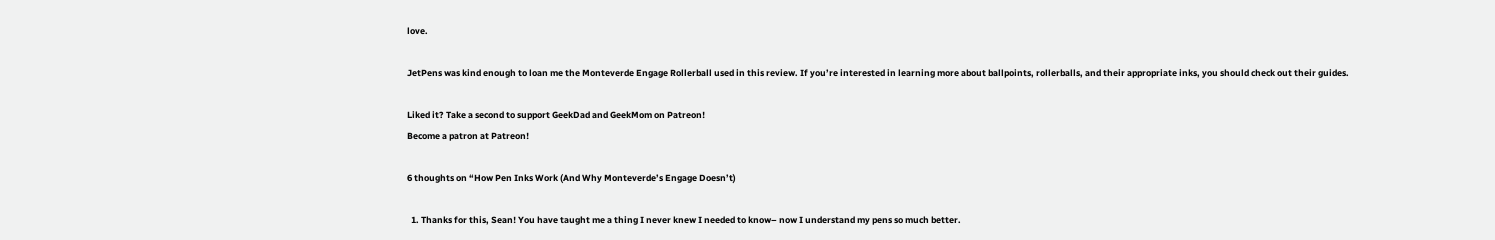love.

JetPens was kind enough to loan me the Monteverde Engage Rollerball used in this review. If you’re interested in learning more about ballpoints, rollerballs, and their appropriate inks, you should check out their guides.

Liked it? Take a second to support GeekDad and GeekMom on Patreon!
Become a patron at Patreon!

6 thoughts on “How Pen Inks Work (And Why Monteverde’s Engage Doesn’t)

  1. Thanks for this, Sean! You have taught me a thing I never knew I needed to know– now I understand my pens so much better.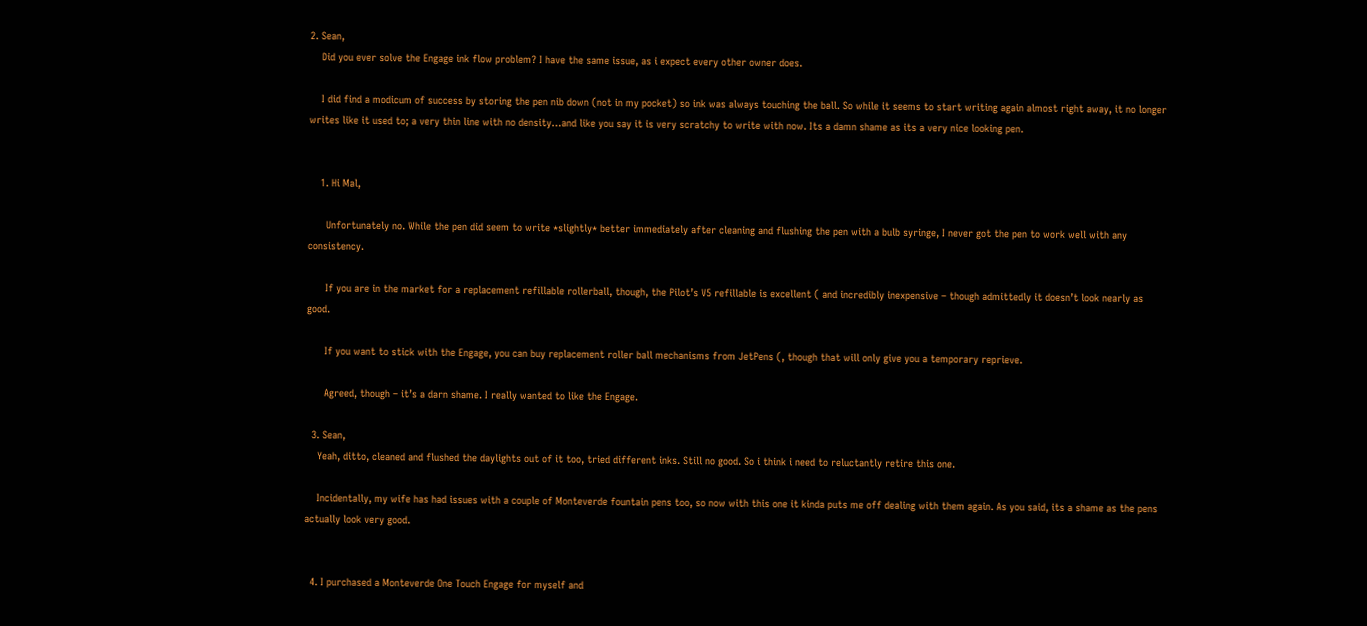2. Sean,
    Did you ever solve the Engage ink flow problem? I have the same issue, as i expect every other owner does.

    I did find a modicum of success by storing the pen nib down (not in my pocket) so ink was always touching the ball. So while it seems to start writing again almost right away, it no longer writes like it used to; a very thin line with no density…and like you say it is very scratchy to write with now. Its a damn shame as its a very nice looking pen.


    1. Hi Mal,

      Unfortunately no. While the pen did seem to write *slightly* better immediately after cleaning and flushing the pen with a bulb syringe, I never got the pen to work well with any consistency.

      If you are in the market for a replacement refillable rollerball, though, the Pilot’s V5 refillable is excellent ( and incredibly inexpensive – though admittedly it doesn’t look nearly as good.

      If you want to stick with the Engage, you can buy replacement roller ball mechanisms from JetPens (, though that will only give you a temporary reprieve.

      Agreed, though – it’s a darn shame. I really wanted to like the Engage.

  3. Sean,
    Yeah, ditto, cleaned and flushed the daylights out of it too, tried different inks. Still no good. So i think i need to reluctantly retire this one.

    Incidentally, my wife has had issues with a couple of Monteverde fountain pens too, so now with this one it kinda puts me off dealing with them again. As you said, its a shame as the pens actually look very good.


  4. I purchased a Monteverde One Touch Engage for myself and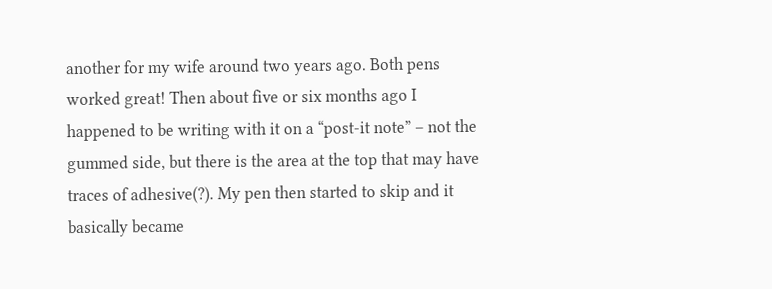another for my wife around two years ago. Both pens worked great! Then about five or six months ago I happened to be writing with it on a “post-it note” – not the gummed side, but there is the area at the top that may have traces of adhesive(?). My pen then started to skip and it basically became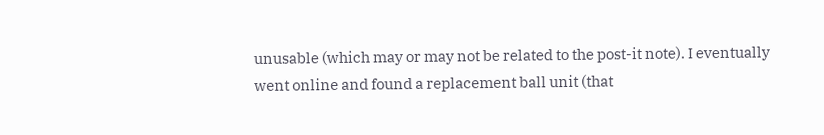unusable (which may or may not be related to the post-it note). I eventually went online and found a replacement ball unit (that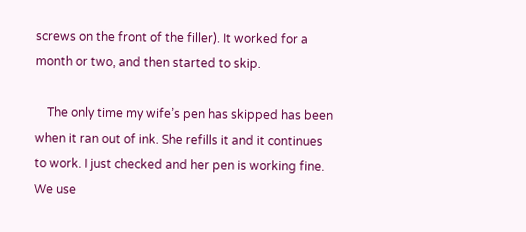screws on the front of the filler). It worked for a month or two, and then started to skip.

    The only time my wife’s pen has skipped has been when it ran out of ink. She refills it and it continues to work. I just checked and her pen is working fine. We use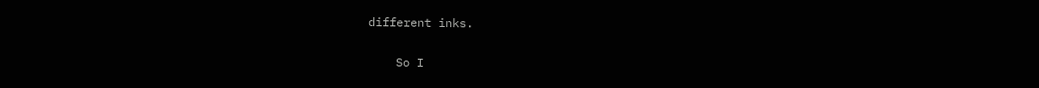different inks.

    So I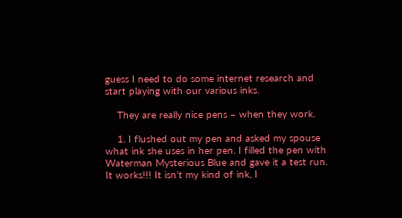guess I need to do some internet research and start playing with our various inks.

    They are really nice pens – when they work.

    1. I flushed out my pen and asked my spouse what ink she uses in her pen. I filled the pen with Waterman Mysterious Blue and gave it a test run. It works!!! It isn’t my kind of ink, I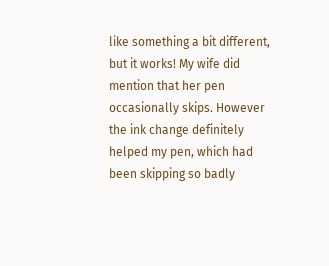like something a bit different, but it works! My wife did mention that her pen occasionally skips. However the ink change definitely helped my pen, which had been skipping so badly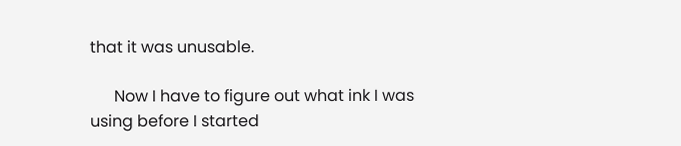that it was unusable.

      Now I have to figure out what ink I was using before I started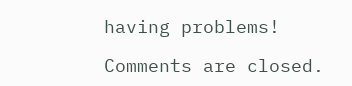having problems!

Comments are closed.